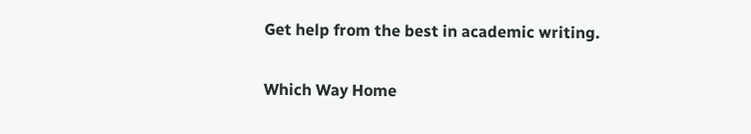Get help from the best in academic writing.

Which Way Home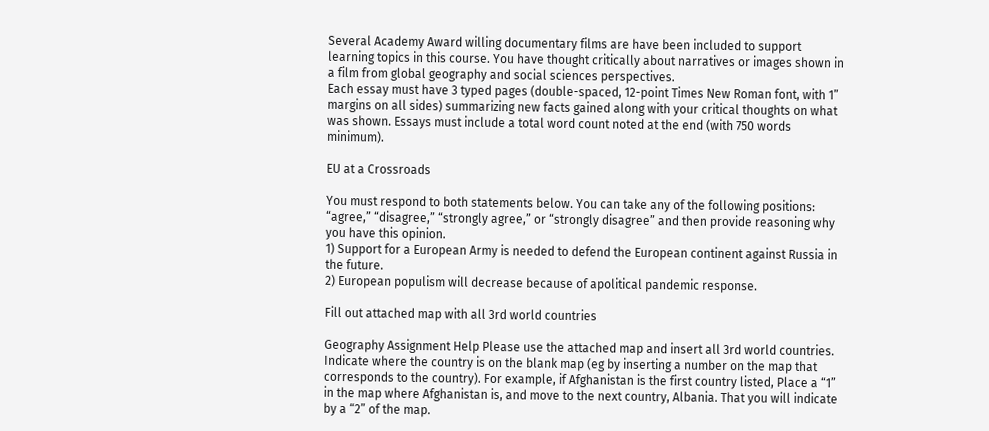Several Academy Award willing documentary films are have been included to support learning topics in this course. You have thought critically about narratives or images shown in a film from global geography and social sciences perspectives.
Each essay must have 3 typed pages (double-spaced, 12-point Times New Roman font, with 1” margins on all sides) summarizing new facts gained along with your critical thoughts on what was shown. Essays must include a total word count noted at the end (with 750 words minimum).

EU at a Crossroads

You must respond to both statements below. You can take any of the following positions: “agree,” “disagree,” “strongly agree,” or “strongly disagree” and then provide reasoning why you have this opinion.
1) Support for a European Army is needed to defend the European continent against Russia in the future.
2) European populism will decrease because of apolitical pandemic response.

Fill out attached map with all 3rd world countries

Geography Assignment Help Please use the attached map and insert all 3rd world countries. Indicate where the country is on the blank map (eg by inserting a number on the map that corresponds to the country). For example, if Afghanistan is the first country listed, Place a “1” in the map where Afghanistan is, and move to the next country, Albania. That you will indicate by a “2” of the map.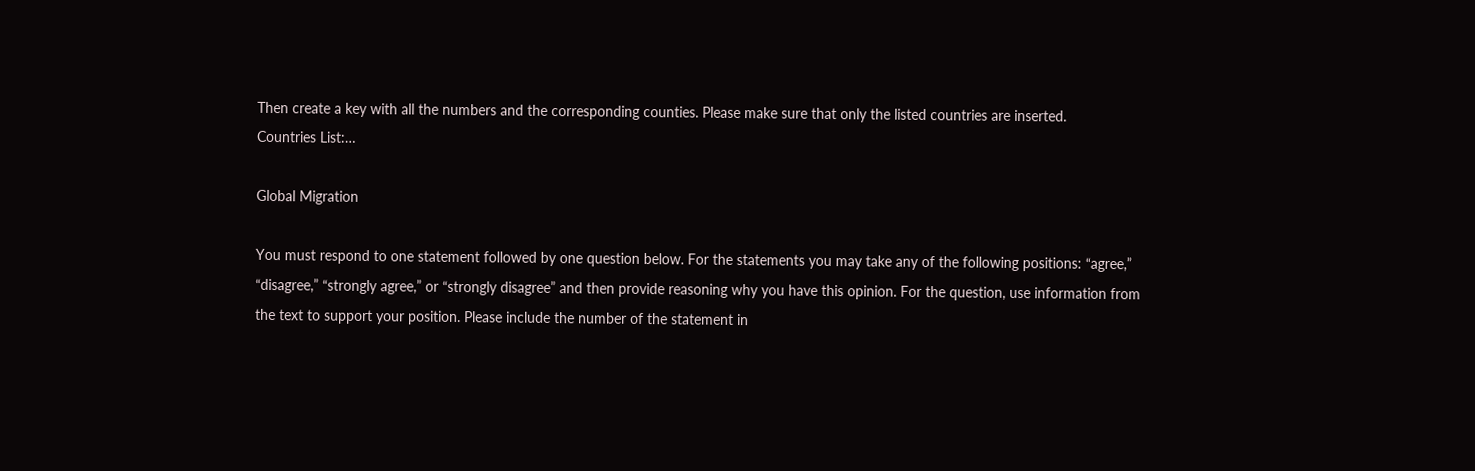Then create a key with all the numbers and the corresponding counties. Please make sure that only the listed countries are inserted.
Countries List:…

Global Migration

You must respond to one statement followed by one question below. For the statements you may take any of the following positions: “agree,” “disagree,” “strongly agree,” or “strongly disagree” and then provide reasoning why you have this opinion. For the question, use information from the text to support your position. Please include the number of the statement in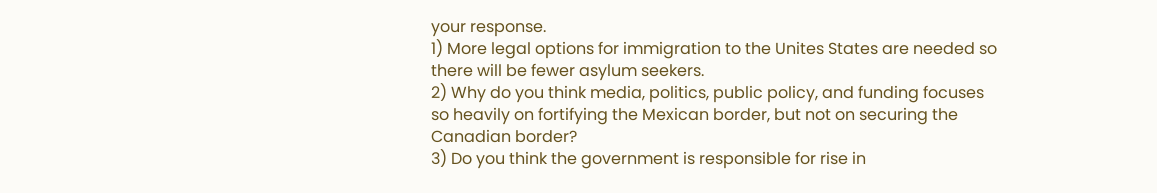your response.
1) More legal options for immigration to the Unites States are needed so there will be fewer asylum seekers.
2) Why do you think media, politics, public policy, and funding focuses so heavily on fortifying the Mexican border, but not on securing the Canadian border?
3) Do you think the government is responsible for rise in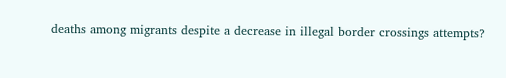deaths among migrants despite a decrease in illegal border crossings attempts?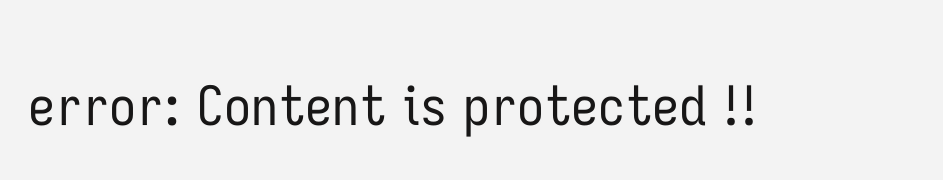error: Content is protected !!